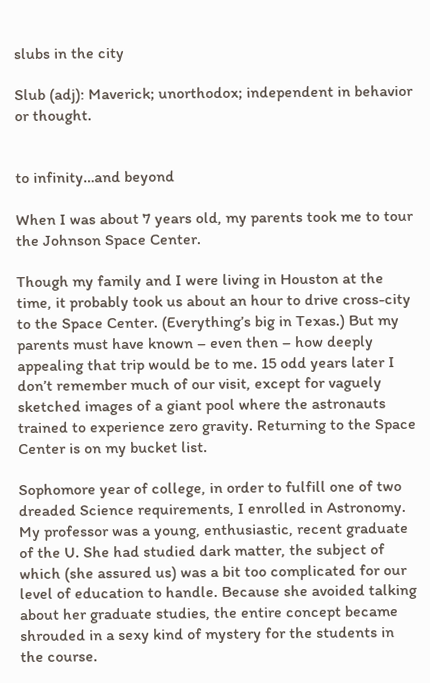slubs in the city

Slub (adj): Maverick; unorthodox; independent in behavior or thought.


to infinity…and beyond

When I was about 7 years old, my parents took me to tour the Johnson Space Center.

Though my family and I were living in Houston at the time, it probably took us about an hour to drive cross-city to the Space Center. (Everything’s big in Texas.) But my parents must have known – even then – how deeply appealing that trip would be to me. 15 odd years later I don’t remember much of our visit, except for vaguely sketched images of a giant pool where the astronauts trained to experience zero gravity. Returning to the Space Center is on my bucket list.

Sophomore year of college, in order to fulfill one of two dreaded Science requirements, I enrolled in Astronomy. My professor was a young, enthusiastic, recent graduate of the U. She had studied dark matter, the subject of which (she assured us) was a bit too complicated for our level of education to handle. Because she avoided talking about her graduate studies, the entire concept became shrouded in a sexy kind of mystery for the students in the course.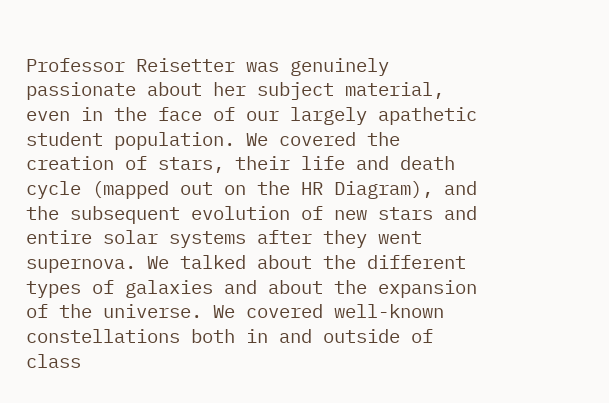Professor Reisetter was genuinely passionate about her subject material, even in the face of our largely apathetic student population. We covered the creation of stars, their life and death cycle (mapped out on the HR Diagram), and the subsequent evolution of new stars and entire solar systems after they went supernova. We talked about the different types of galaxies and about the expansion of the universe. We covered well-known constellations both in and outside of class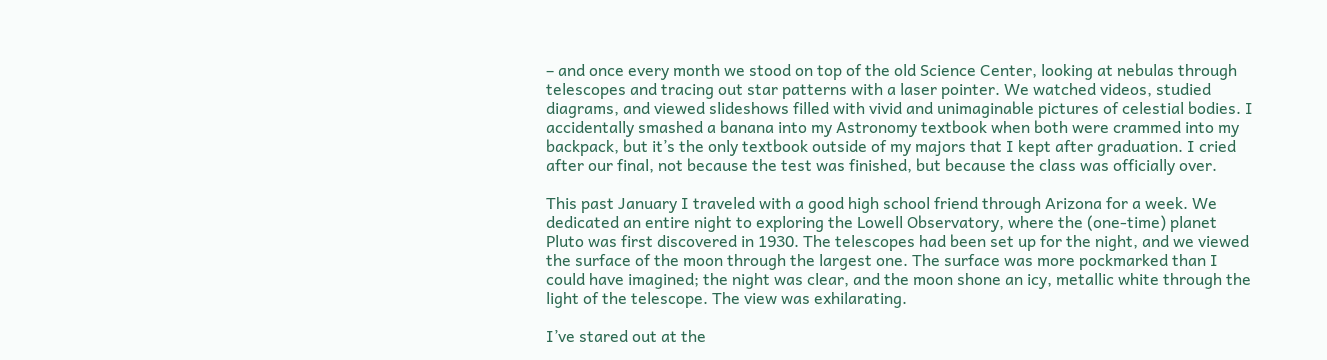– and once every month we stood on top of the old Science Center, looking at nebulas through telescopes and tracing out star patterns with a laser pointer. We watched videos, studied diagrams, and viewed slideshows filled with vivid and unimaginable pictures of celestial bodies. I accidentally smashed a banana into my Astronomy textbook when both were crammed into my backpack, but it’s the only textbook outside of my majors that I kept after graduation. I cried after our final, not because the test was finished, but because the class was officially over.

This past January I traveled with a good high school friend through Arizona for a week. We dedicated an entire night to exploring the Lowell Observatory, where the (one-time) planet Pluto was first discovered in 1930. The telescopes had been set up for the night, and we viewed the surface of the moon through the largest one. The surface was more pockmarked than I could have imagined; the night was clear, and the moon shone an icy, metallic white through the light of the telescope. The view was exhilarating.

I’ve stared out at the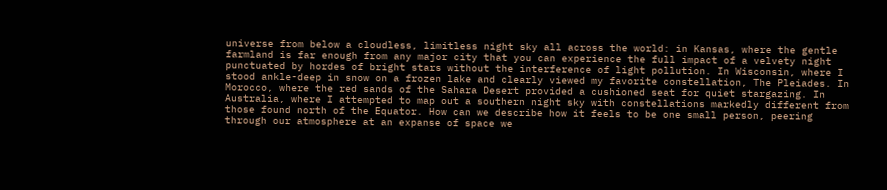universe from below a cloudless, limitless night sky all across the world: in Kansas, where the gentle farmland is far enough from any major city that you can experience the full impact of a velvety night punctuated by hordes of bright stars without the interference of light pollution. In Wisconsin, where I stood ankle-deep in snow on a frozen lake and clearly viewed my favorite constellation, The Pleiades. In Morocco, where the red sands of the Sahara Desert provided a cushioned seat for quiet stargazing. In Australia, where I attempted to map out a southern night sky with constellations markedly different from those found north of the Equator. How can we describe how it feels to be one small person, peering through our atmosphere at an expanse of space we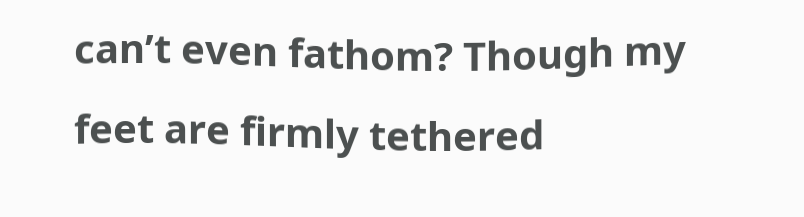can’t even fathom? Though my feet are firmly tethered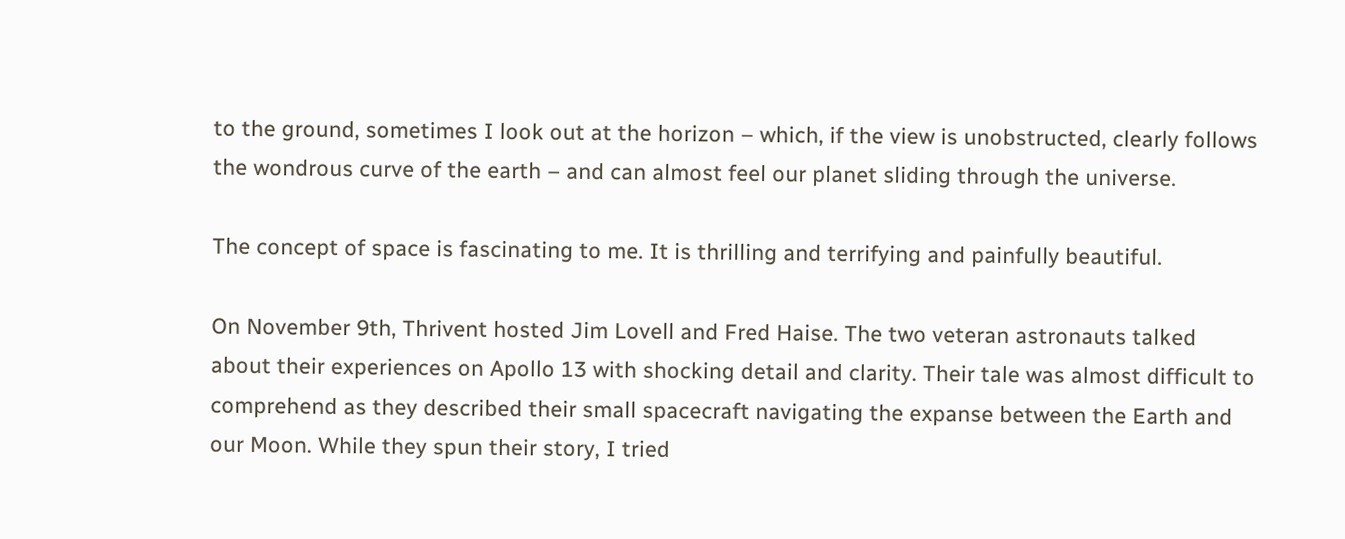to the ground, sometimes I look out at the horizon – which, if the view is unobstructed, clearly follows the wondrous curve of the earth – and can almost feel our planet sliding through the universe.

The concept of space is fascinating to me. It is thrilling and terrifying and painfully beautiful.

On November 9th, Thrivent hosted Jim Lovell and Fred Haise. The two veteran astronauts talked about their experiences on Apollo 13 with shocking detail and clarity. Their tale was almost difficult to comprehend as they described their small spacecraft navigating the expanse between the Earth and our Moon. While they spun their story, I tried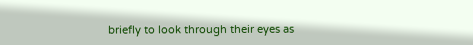briefly to look through their eyes as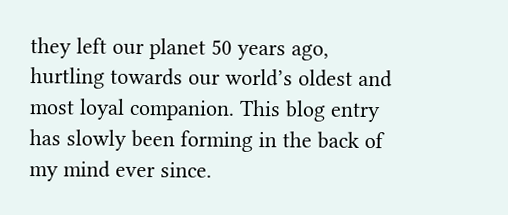they left our planet 50 years ago, hurtling towards our world’s oldest and most loyal companion. This blog entry has slowly been forming in the back of my mind ever since.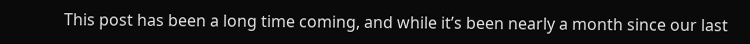This post has been a long time coming, and while it’s been nearly a month since our last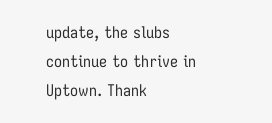update, the slubs continue to thrive in Uptown. Thank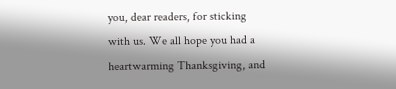you, dear readers, for sticking with us. We all hope you had a heartwarming Thanksgiving, and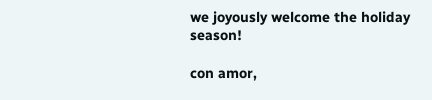we joyously welcome the holiday season!

con amor,